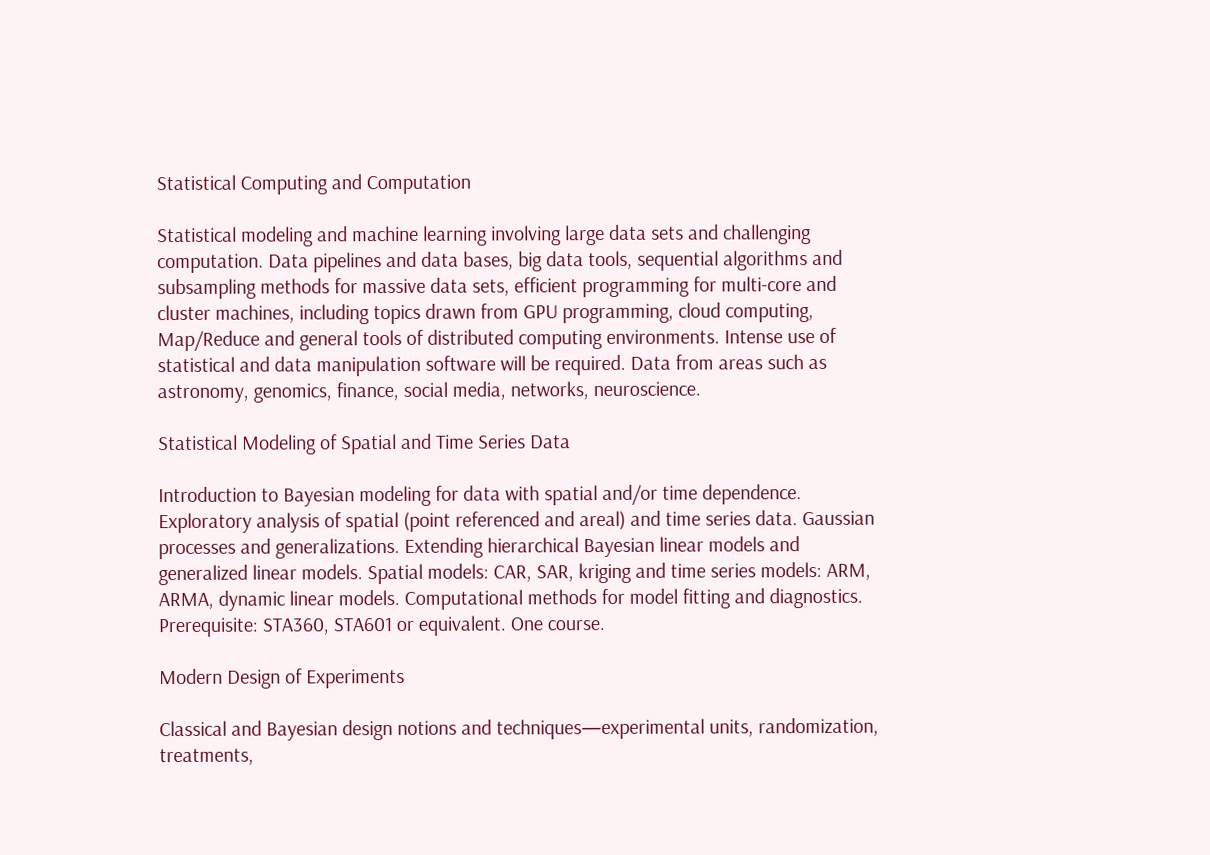Statistical Computing and Computation

Statistical modeling and machine learning involving large data sets and challenging computation. Data pipelines and data bases, big data tools, sequential algorithms and subsampling methods for massive data sets, efficient programming for multi-core and cluster machines, including topics drawn from GPU programming, cloud computing, Map/Reduce and general tools of distributed computing environments. Intense use of statistical and data manipulation software will be required. Data from areas such as astronomy, genomics, finance, social media, networks, neuroscience.

Statistical Modeling of Spatial and Time Series Data

Introduction to Bayesian modeling for data with spatial and/or time dependence. Exploratory analysis of spatial (point referenced and areal) and time series data. Gaussian processes and generalizations. Extending hierarchical Bayesian linear models and generalized linear models. Spatial models: CAR, SAR, kriging and time series models: ARM, ARMA, dynamic linear models. Computational methods for model fitting and diagnostics. Prerequisite: STA360, STA601 or equivalent. One course.

Modern Design of Experiments

Classical and Bayesian design notions and techniques—experimental units, randomization, treatments,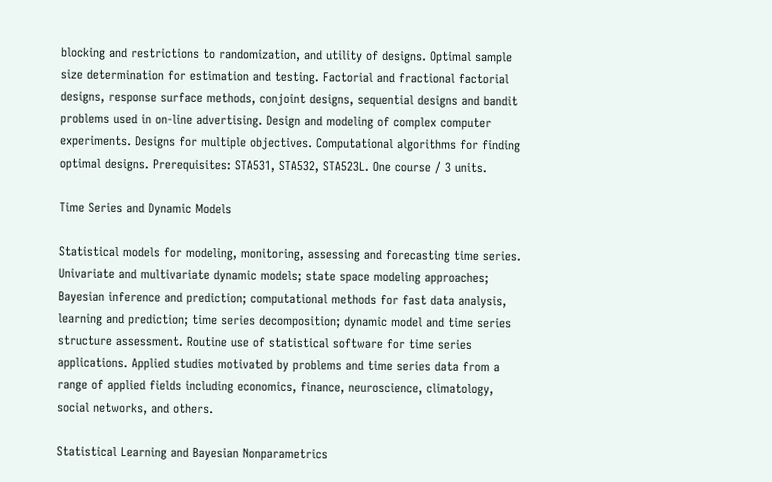blocking and restrictions to randomization, and utility of designs. Optimal sample size determination for estimation and testing. Factorial and fractional factorial designs, response surface methods, conjoint designs, sequential designs and bandit problems used in on-line advertising. Design and modeling of complex computer experiments. Designs for multiple objectives. Computational algorithms for finding optimal designs. Prerequisites: STA531, STA532, STA523L. One course / 3 units.

Time Series and Dynamic Models

Statistical models for modeling, monitoring, assessing and forecasting time series. Univariate and multivariate dynamic models; state space modeling approaches; Bayesian inference and prediction; computational methods for fast data analysis, learning and prediction; time series decomposition; dynamic model and time series structure assessment. Routine use of statistical software for time series applications. Applied studies motivated by problems and time series data from a range of applied fields including economics, finance, neuroscience, climatology, social networks, and others.

Statistical Learning and Bayesian Nonparametrics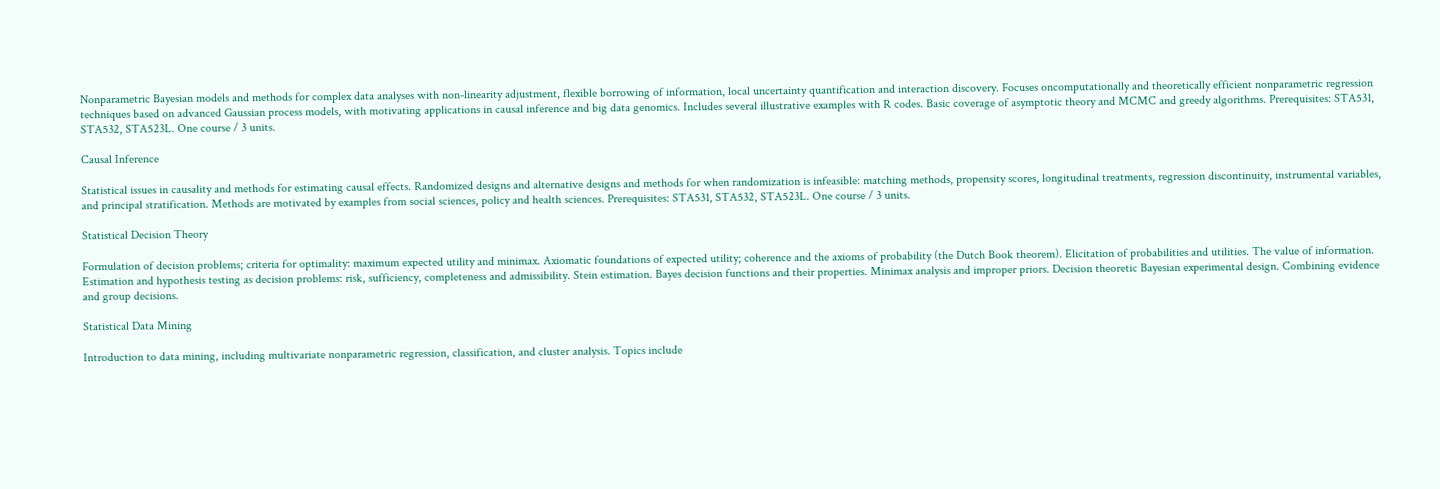Nonparametric Bayesian models and methods for complex data analyses with non-linearity adjustment, flexible borrowing of information, local uncertainty quantification and interaction discovery. Focuses oncomputationally and theoretically efficient nonparametric regression techniques based on advanced Gaussian process models, with motivating applications in causal inference and big data genomics. Includes several illustrative examples with R codes. Basic coverage of asymptotic theory and MCMC and greedy algorithms. Prerequisites: STA531, STA532, STA523L. One course / 3 units.

Causal Inference

Statistical issues in causality and methods for estimating causal effects. Randomized designs and alternative designs and methods for when randomization is infeasible: matching methods, propensity scores, longitudinal treatments, regression discontinuity, instrumental variables, and principal stratification. Methods are motivated by examples from social sciences, policy and health sciences. Prerequisites: STA531, STA532, STA523L. One course / 3 units.

Statistical Decision Theory

Formulation of decision problems; criteria for optimality: maximum expected utility and minimax. Axiomatic foundations of expected utility; coherence and the axioms of probability (the Dutch Book theorem). Elicitation of probabilities and utilities. The value of information. Estimation and hypothesis testing as decision problems: risk, sufficiency, completeness and admissibility. Stein estimation. Bayes decision functions and their properties. Minimax analysis and improper priors. Decision theoretic Bayesian experimental design. Combining evidence and group decisions.

Statistical Data Mining

Introduction to data mining, including multivariate nonparametric regression, classification, and cluster analysis. Topics include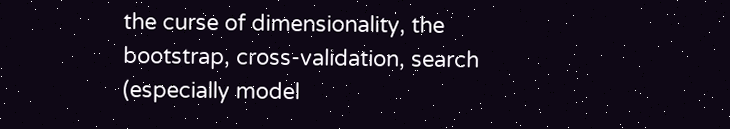the curse of dimensionality, the bootstrap, cross-validation, search (especially model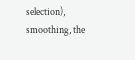selection), smoothing, the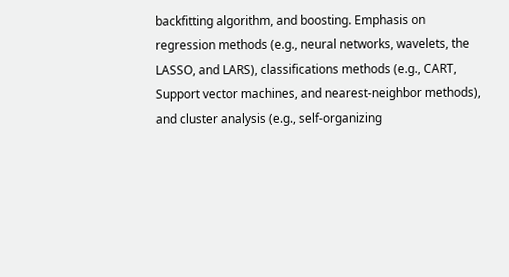backfitting algorithm, and boosting. Emphasis on regression methods (e.g., neural networks, wavelets, the LASSO, and LARS), classifications methods (e.g., CART, Support vector machines, and nearest-neighbor methods), and cluster analysis (e.g., self-organizing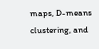maps, D-means clustering, and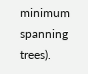minimum spanning trees).